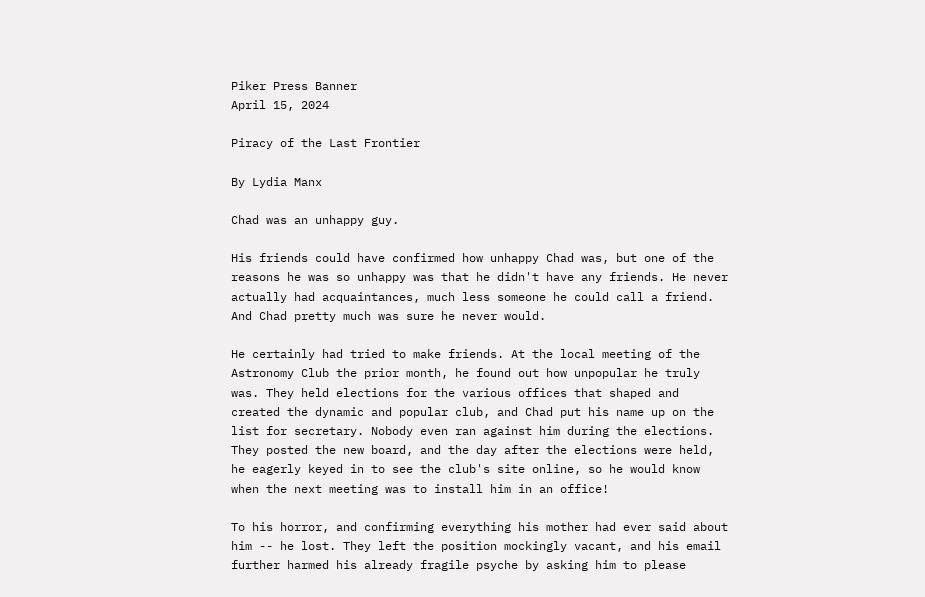Piker Press Banner
April 15, 2024

Piracy of the Last Frontier

By Lydia Manx

Chad was an unhappy guy.

His friends could have confirmed how unhappy Chad was, but one of the reasons he was so unhappy was that he didn't have any friends. He never actually had acquaintances, much less someone he could call a friend. And Chad pretty much was sure he never would.

He certainly had tried to make friends. At the local meeting of the Astronomy Club the prior month, he found out how unpopular he truly was. They held elections for the various offices that shaped and created the dynamic and popular club, and Chad put his name up on the list for secretary. Nobody even ran against him during the elections. They posted the new board, and the day after the elections were held, he eagerly keyed in to see the club's site online, so he would know when the next meeting was to install him in an office!

To his horror, and confirming everything his mother had ever said about him -- he lost. They left the position mockingly vacant, and his email further harmed his already fragile psyche by asking him to please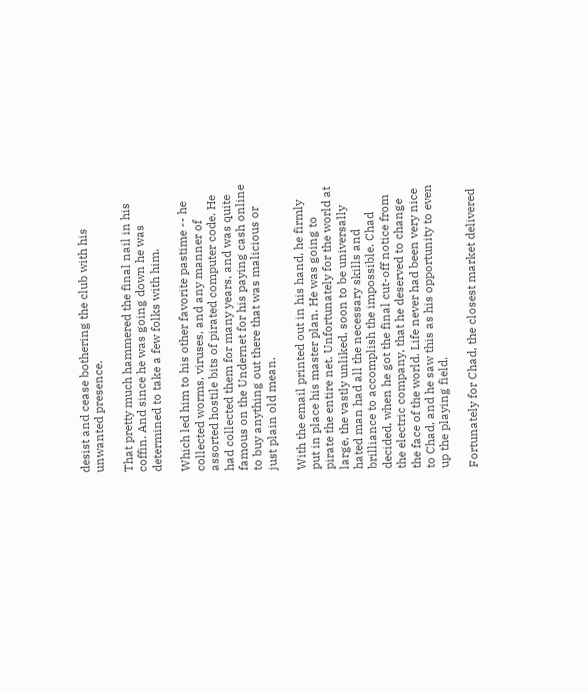desist and cease bothering the club with his unwanted presence.

That pretty much hammered the final nail in his coffin. And since he was going down he was determined to take a few folks with him.

Which led him to his other favorite pastime -- he collected worms, viruses, and any manner of assorted hostile bits of pirated computer code. He had collected them for many years, and was quite famous on the Undernet for his paying cash online to buy anything out there that was malicious or just plain old mean.

With the email printed out in his hand, he firmly put in place his master plan. He was going to pirate the entire net. Unfortunately for the world at large, the vastly unliked, soon to be universally hated man had all the necessary skills and brilliance to accomplish the impossible. Chad decided, when he got the final cut-off notice from the electric company, that he deserved to change the face of the world. Life never had been very nice to Chad, and he saw this as his opportunity to even up the playing field.

Fortunately for Chad, the closest market delivered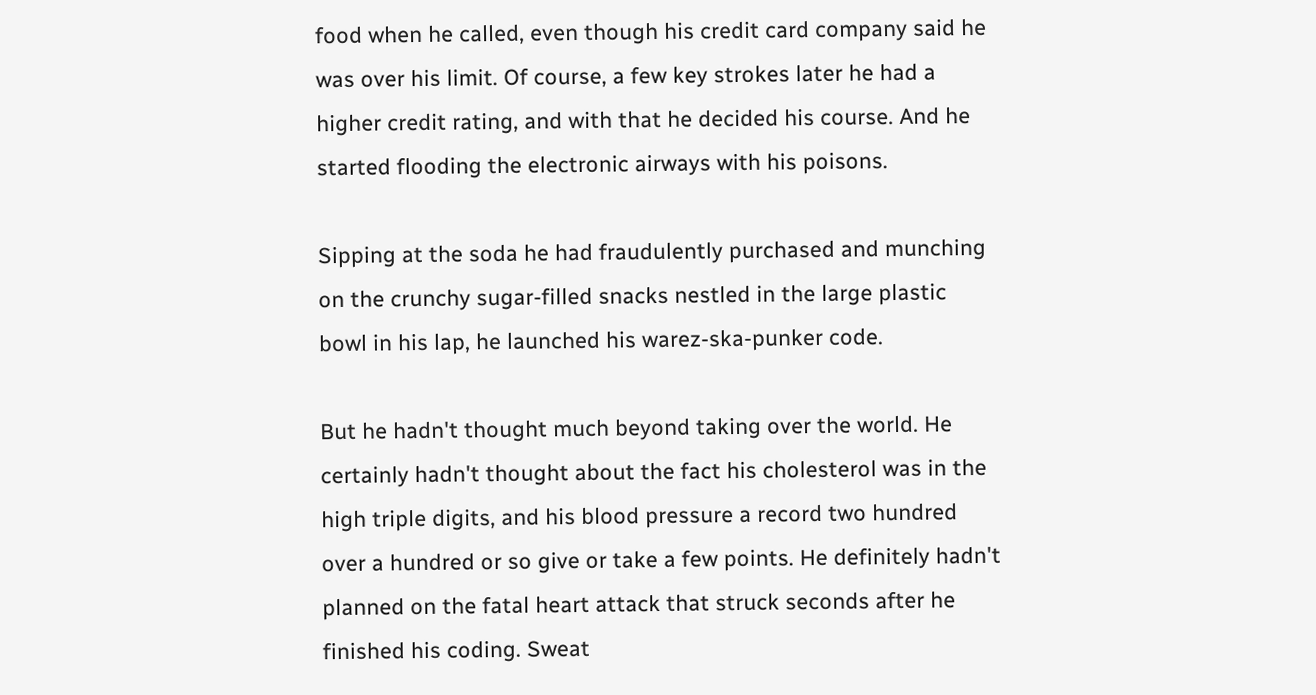food when he called, even though his credit card company said he was over his limit. Of course, a few key strokes later he had a higher credit rating, and with that he decided his course. And he started flooding the electronic airways with his poisons.

Sipping at the soda he had fraudulently purchased and munching on the crunchy sugar-filled snacks nestled in the large plastic bowl in his lap, he launched his warez-ska-punker code.

But he hadn't thought much beyond taking over the world. He certainly hadn't thought about the fact his cholesterol was in the high triple digits, and his blood pressure a record two hundred over a hundred or so give or take a few points. He definitely hadn't planned on the fatal heart attack that struck seconds after he finished his coding. Sweat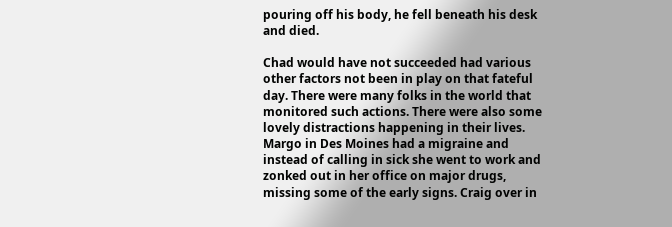pouring off his body, he fell beneath his desk and died.

Chad would have not succeeded had various other factors not been in play on that fateful day. There were many folks in the world that monitored such actions. There were also some lovely distractions happening in their lives. Margo in Des Moines had a migraine and instead of calling in sick she went to work and zonked out in her office on major drugs, missing some of the early signs. Craig over in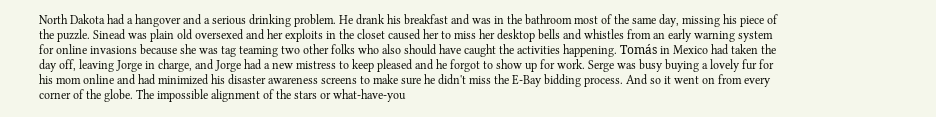North Dakota had a hangover and a serious drinking problem. He drank his breakfast and was in the bathroom most of the same day, missing his piece of the puzzle. Sinead was plain old oversexed and her exploits in the closet caused her to miss her desktop bells and whistles from an early warning system for online invasions because she was tag teaming two other folks who also should have caught the activities happening. Tomás in Mexico had taken the day off, leaving Jorge in charge, and Jorge had a new mistress to keep pleased and he forgot to show up for work. Serge was busy buying a lovely fur for his mom online and had minimized his disaster awareness screens to make sure he didn't miss the E-Bay bidding process. And so it went on from every corner of the globe. The impossible alignment of the stars or what-have-you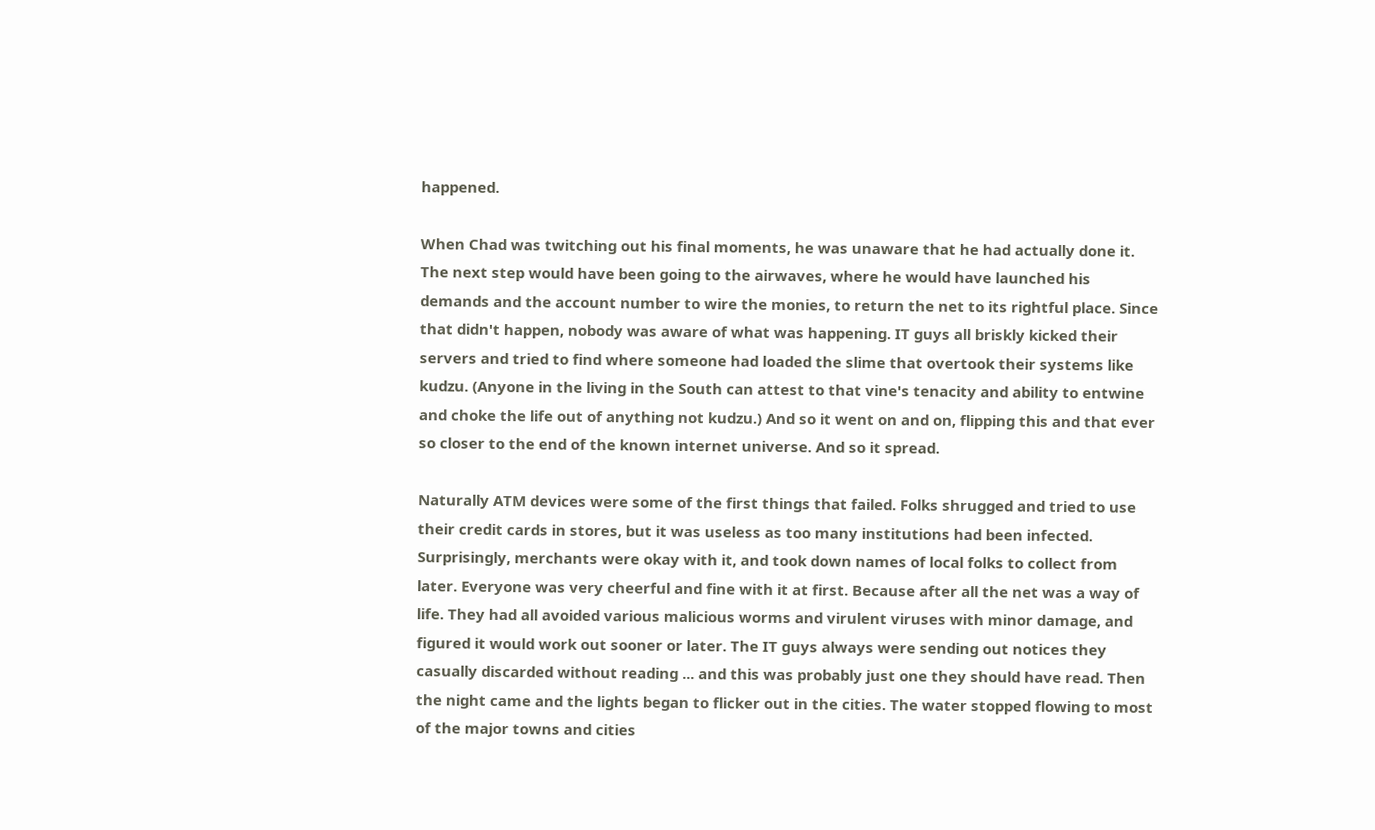happened.

When Chad was twitching out his final moments, he was unaware that he had actually done it. The next step would have been going to the airwaves, where he would have launched his demands and the account number to wire the monies, to return the net to its rightful place. Since that didn't happen, nobody was aware of what was happening. IT guys all briskly kicked their servers and tried to find where someone had loaded the slime that overtook their systems like kudzu. (Anyone in the living in the South can attest to that vine's tenacity and ability to entwine and choke the life out of anything not kudzu.) And so it went on and on, flipping this and that ever so closer to the end of the known internet universe. And so it spread.

Naturally ATM devices were some of the first things that failed. Folks shrugged and tried to use their credit cards in stores, but it was useless as too many institutions had been infected. Surprisingly, merchants were okay with it, and took down names of local folks to collect from later. Everyone was very cheerful and fine with it at first. Because after all the net was a way of life. They had all avoided various malicious worms and virulent viruses with minor damage, and figured it would work out sooner or later. The IT guys always were sending out notices they casually discarded without reading ... and this was probably just one they should have read. Then the night came and the lights began to flicker out in the cities. The water stopped flowing to most of the major towns and cities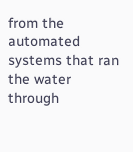from the automated systems that ran the water through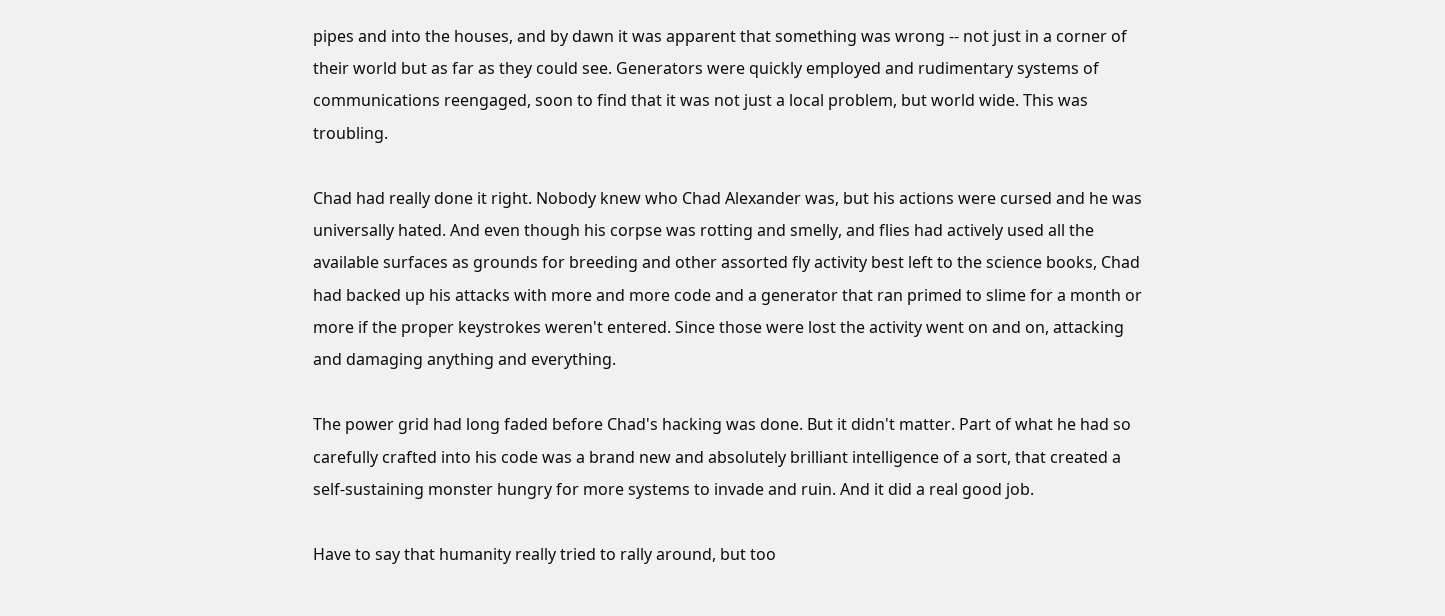pipes and into the houses, and by dawn it was apparent that something was wrong -- not just in a corner of their world but as far as they could see. Generators were quickly employed and rudimentary systems of communications reengaged, soon to find that it was not just a local problem, but world wide. This was troubling.

Chad had really done it right. Nobody knew who Chad Alexander was, but his actions were cursed and he was universally hated. And even though his corpse was rotting and smelly, and flies had actively used all the available surfaces as grounds for breeding and other assorted fly activity best left to the science books, Chad had backed up his attacks with more and more code and a generator that ran primed to slime for a month or more if the proper keystrokes weren't entered. Since those were lost the activity went on and on, attacking and damaging anything and everything.

The power grid had long faded before Chad's hacking was done. But it didn't matter. Part of what he had so carefully crafted into his code was a brand new and absolutely brilliant intelligence of a sort, that created a self-sustaining monster hungry for more systems to invade and ruin. And it did a real good job.

Have to say that humanity really tried to rally around, but too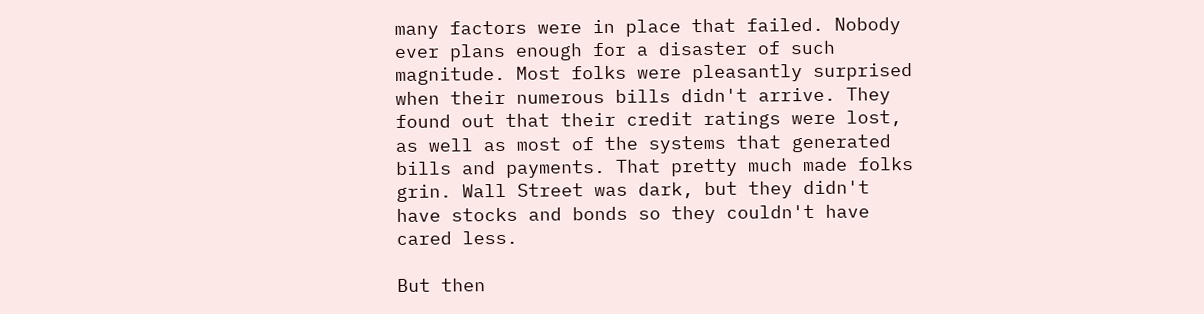many factors were in place that failed. Nobody ever plans enough for a disaster of such magnitude. Most folks were pleasantly surprised when their numerous bills didn't arrive. They found out that their credit ratings were lost, as well as most of the systems that generated bills and payments. That pretty much made folks grin. Wall Street was dark, but they didn't have stocks and bonds so they couldn't have cared less.

But then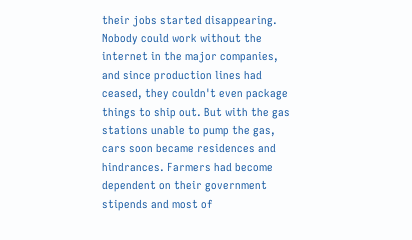their jobs started disappearing. Nobody could work without the internet in the major companies, and since production lines had ceased, they couldn't even package things to ship out. But with the gas stations unable to pump the gas, cars soon became residences and hindrances. Farmers had become dependent on their government stipends and most of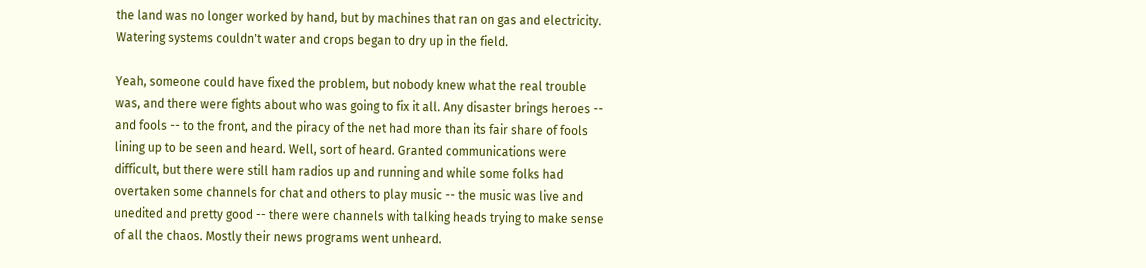the land was no longer worked by hand, but by machines that ran on gas and electricity. Watering systems couldn't water and crops began to dry up in the field.

Yeah, someone could have fixed the problem, but nobody knew what the real trouble was, and there were fights about who was going to fix it all. Any disaster brings heroes -- and fools -- to the front, and the piracy of the net had more than its fair share of fools lining up to be seen and heard. Well, sort of heard. Granted communications were difficult, but there were still ham radios up and running and while some folks had overtaken some channels for chat and others to play music -- the music was live and unedited and pretty good -- there were channels with talking heads trying to make sense of all the chaos. Mostly their news programs went unheard.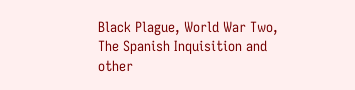Black Plague, World War Two, The Spanish Inquisition and other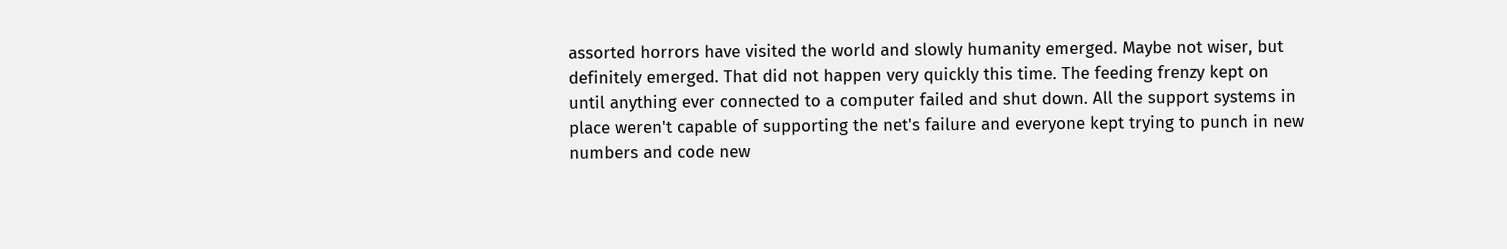assorted horrors have visited the world and slowly humanity emerged. Maybe not wiser, but definitely emerged. That did not happen very quickly this time. The feeding frenzy kept on until anything ever connected to a computer failed and shut down. All the support systems in place weren't capable of supporting the net's failure and everyone kept trying to punch in new numbers and code new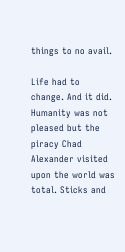things to no avail.

Life had to change. And it did. Humanity was not pleased but the piracy Chad Alexander visited upon the world was total. Sticks and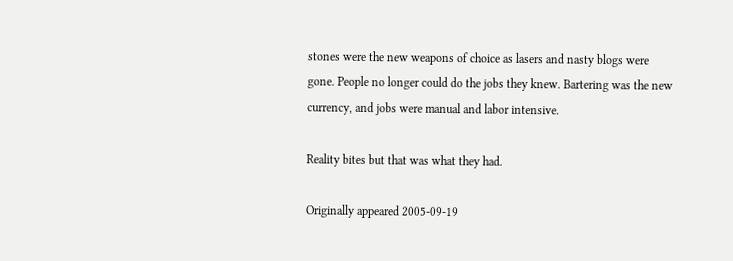stones were the new weapons of choice as lasers and nasty blogs were gone. People no longer could do the jobs they knew. Bartering was the new currency, and jobs were manual and labor intensive.

Reality bites but that was what they had.

Originally appeared 2005-09-19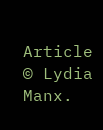Article © Lydia Manx.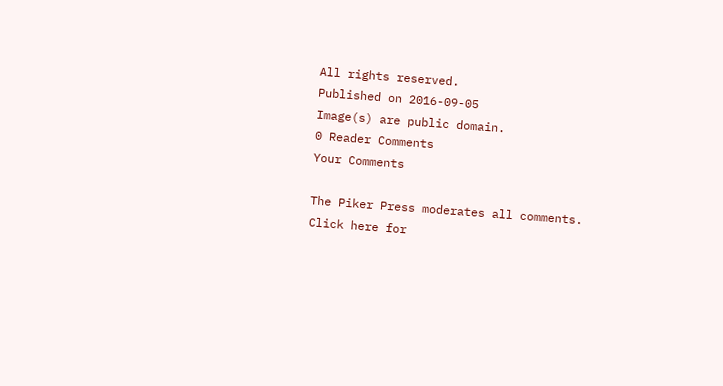All rights reserved.
Published on 2016-09-05
Image(s) are public domain.
0 Reader Comments
Your Comments

The Piker Press moderates all comments.
Click here for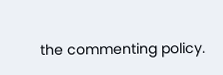the commenting policy.